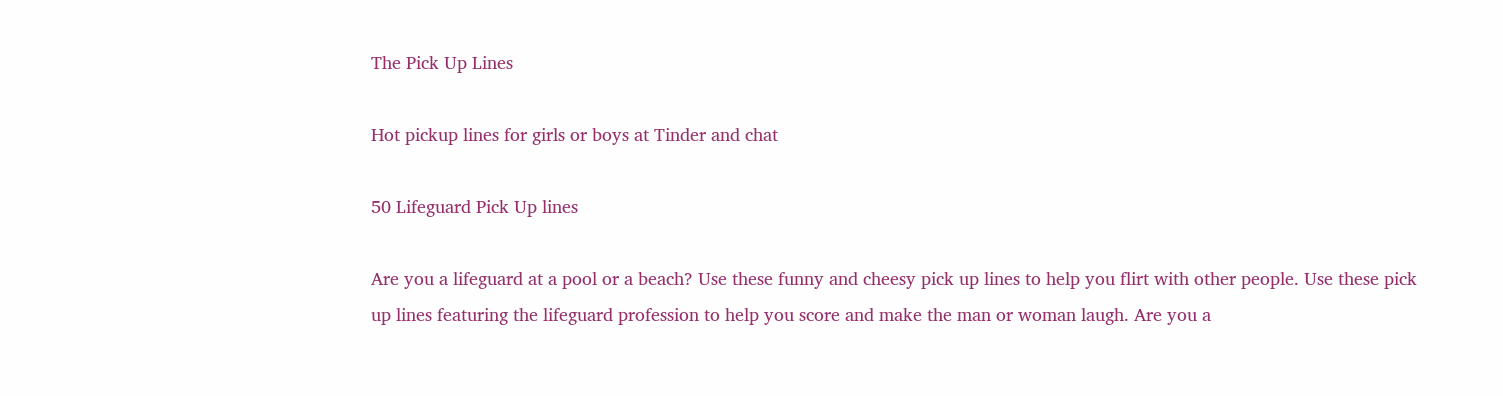The Pick Up Lines

Hot pickup lines for girls or boys at Tinder and chat

50 Lifeguard Pick Up lines

Are you a lifeguard at a pool or a beach? Use these funny and cheesy pick up lines to help you flirt with other people. Use these pick up lines featuring the lifeguard profession to help you score and make the man or woman laugh. Are you a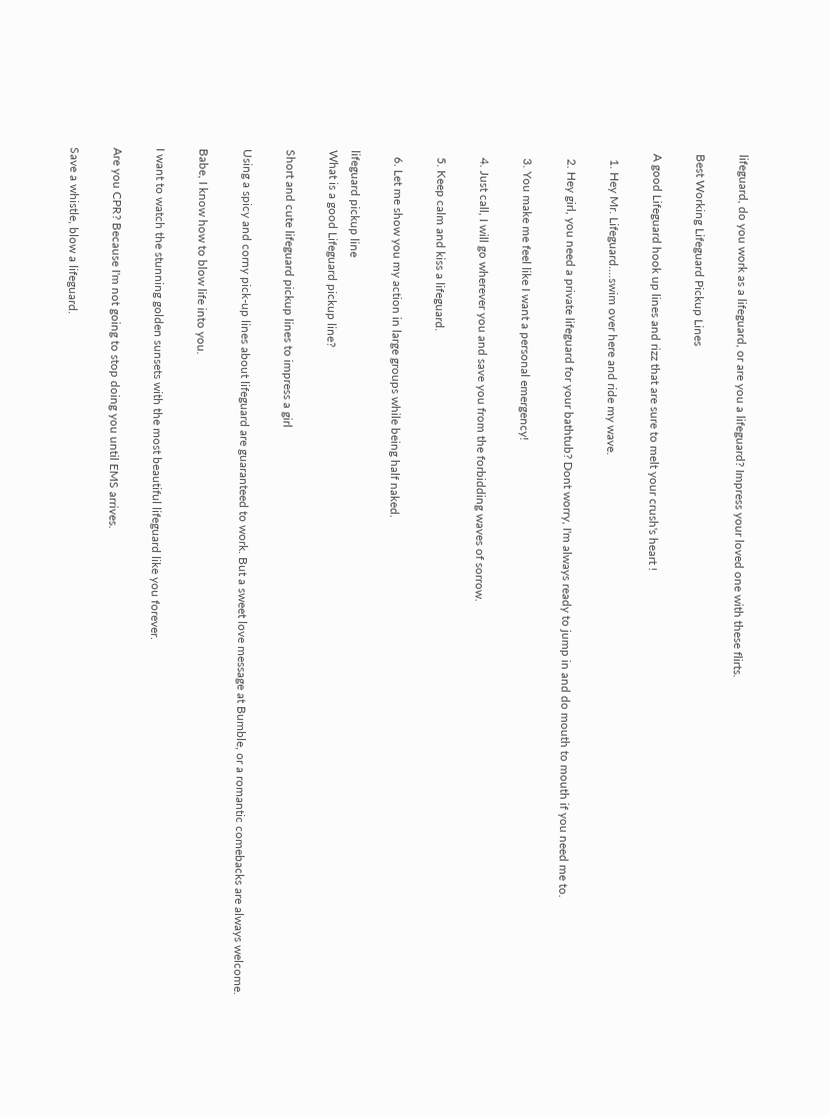lifeguard, do you work as a lifeguard, or are you a lifeguard? Impress your loved one with these flirts.

Best Working Lifeguard Pickup Lines

A good Lifeguard hook up lines and rizz that are sure to melt your crush's heart !

  1. Hey Mr. Lifeguard....swim over here and ride my wave.

  2. Hey girl, you need a private lifeguard for your bathtub? Dont worry, I'm always ready to jump in and do mouth to mouth if you need me to.

  3. You make me feel like I want a personal emergency!

  4. Just call, I will go wherever you and save you from the forbidding waves of sorrow.

  5. Keep calm and kiss a lifeguard.

  6. Let me show you my action in large groups while being half naked.

lifeguard pickup line
What is a good Lifeguard pickup line?

Short and cute lifeguard pickup lines to impress a girl

Using a spicy and corny pick-up lines about lifeguard are guaranteed to work. But a sweet love message at Bumble, or a romantic comebacks are always welcome.

Babe, I know how to blow life into you.

I want to watch the stunning golden sunsets with the most beautiful lifeguard like you forever.

Are you CPR? Because I'm not going to stop doing you until EMS arrives.

Save a whistle, blow a lifeguard.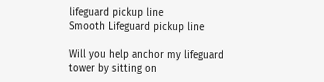lifeguard pickup line
Smooth Lifeguard pickup line

Will you help anchor my lifeguard tower by sitting on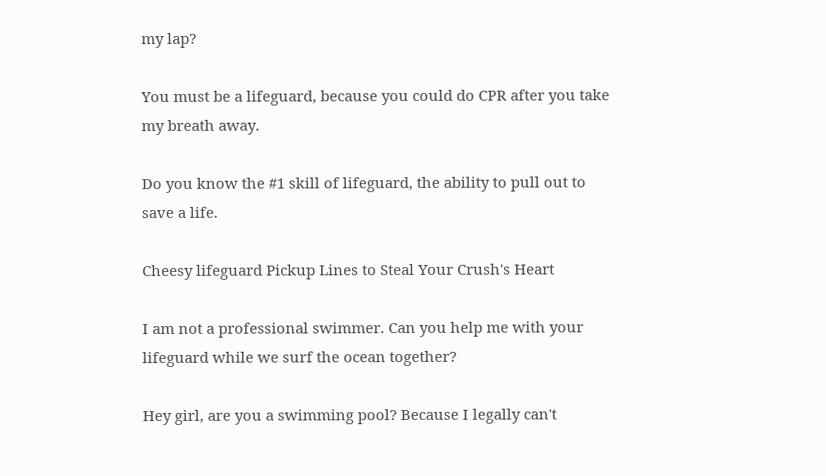my lap?

You must be a lifeguard, because you could do CPR after you take my breath away.

Do you know the #1 skill of lifeguard, the ability to pull out to save a life.

Cheesy lifeguard Pickup Lines to Steal Your Crush's Heart

I am not a professional swimmer. Can you help me with your lifeguard while we surf the ocean together?

Hey girl, are you a swimming pool? Because I legally can't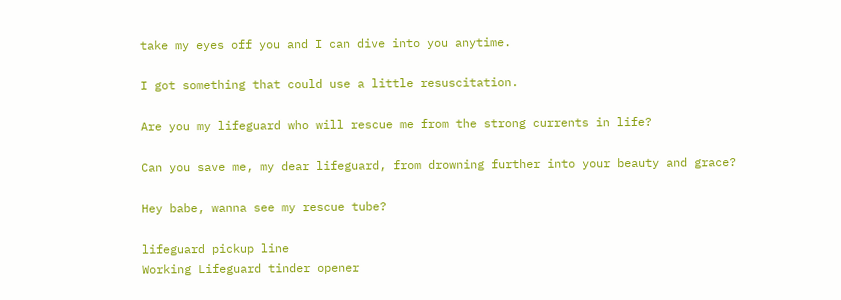take my eyes off you and I can dive into you anytime.

I got something that could use a little resuscitation.

Are you my lifeguard who will rescue me from the strong currents in life?

Can you save me, my dear lifeguard, from drowning further into your beauty and grace?

Hey babe, wanna see my rescue tube?

lifeguard pickup line
Working Lifeguard tinder opener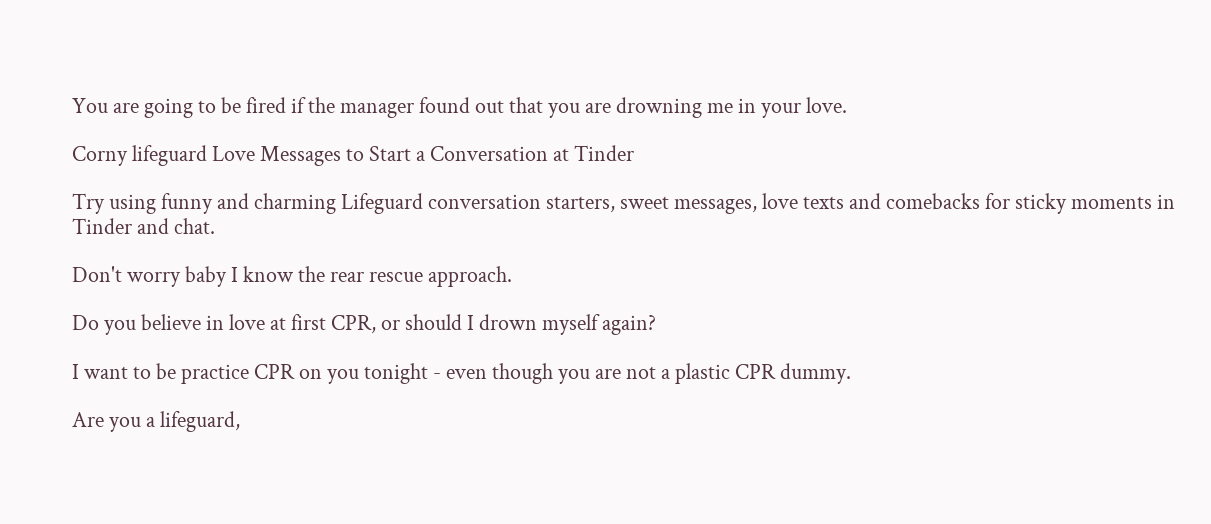You are going to be fired if the manager found out that you are drowning me in your love.

Corny lifeguard Love Messages to Start a Conversation at Tinder

Try using funny and charming Lifeguard conversation starters, sweet messages, love texts and comebacks for sticky moments in Tinder and chat.

Don't worry baby I know the rear rescue approach.

Do you believe in love at first CPR, or should I drown myself again?

I want to be practice CPR on you tonight - even though you are not a plastic CPR dummy.

Are you a lifeguard,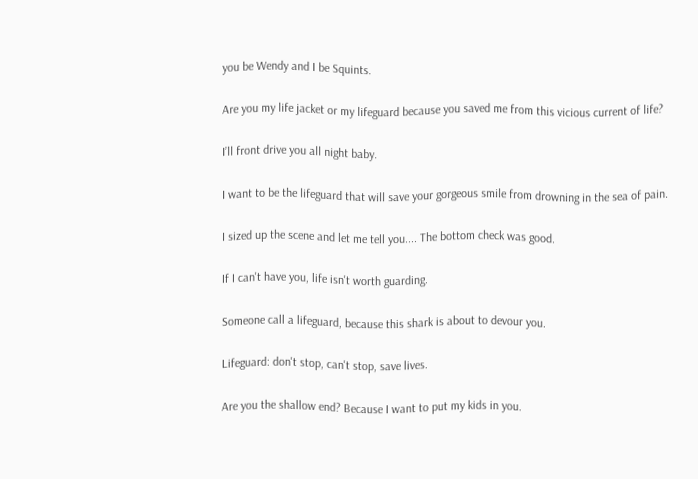you be Wendy and I be Squints.

Are you my life jacket or my lifeguard because you saved me from this vicious current of life?

I’ll front drive you all night baby.

I want to be the lifeguard that will save your gorgeous smile from drowning in the sea of pain.

I sized up the scene and let me tell you.... The bottom check was good.

If I can't have you, life isn't worth guarding.

Someone call a lifeguard, because this shark is about to devour you.

Lifeguard: don't stop, can't stop, save lives.

Are you the shallow end? Because I want to put my kids in you.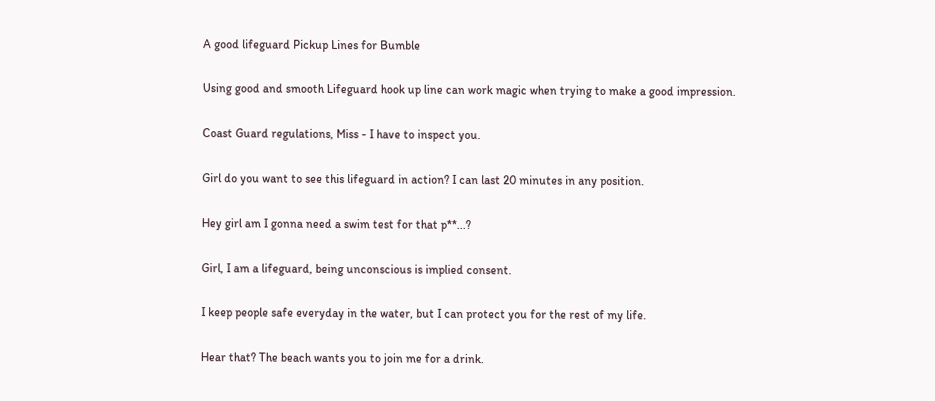A good lifeguard Pickup Lines for Bumble

Using good and smooth Lifeguard hook up line can work magic when trying to make a good impression.

Coast Guard regulations, Miss - I have to inspect you.

Girl do you want to see this lifeguard in action? I can last 20 minutes in any position.

Hey girl am I gonna need a swim test for that p**...?

Girl, I am a lifeguard, being unconscious is implied consent.

I keep people safe everyday in the water, but I can protect you for the rest of my life.

Hear that? The beach wants you to join me for a drink.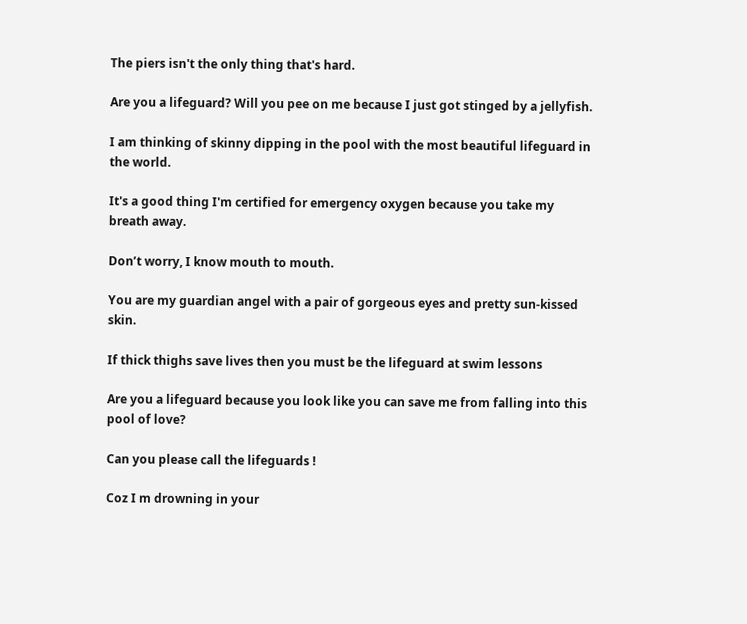The piers isn't the only thing that's hard.

Are you a lifeguard? Will you pee on me because I just got stinged by a jellyfish.

I am thinking of skinny dipping in the pool with the most beautiful lifeguard in the world.

It's a good thing I'm certified for emergency oxygen because you take my breath away.

Don’t worry, I know mouth to mouth.

You are my guardian angel with a pair of gorgeous eyes and pretty sun-kissed skin.

If thick thighs save lives then you must be the lifeguard at swim lessons

Are you a lifeguard because you look like you can save me from falling into this pool of love?

Can you please call the lifeguards !

Coz I m drowning in your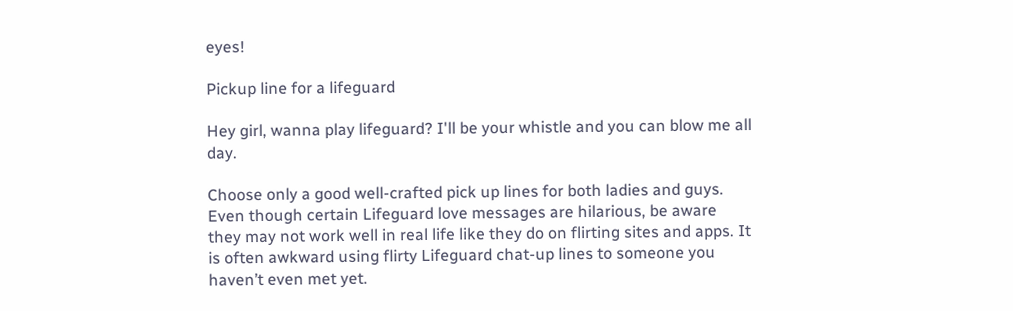eyes!

Pickup line for a lifeguard

Hey girl, wanna play lifeguard? I'll be your whistle and you can blow me all day.

Choose only a good well-crafted pick up lines for both ladies and guys. Even though certain Lifeguard love messages are hilarious, be aware they may not work well in real life like they do on flirting sites and apps. It is often awkward using flirty Lifeguard chat-up lines to someone you haven’t even met yet.